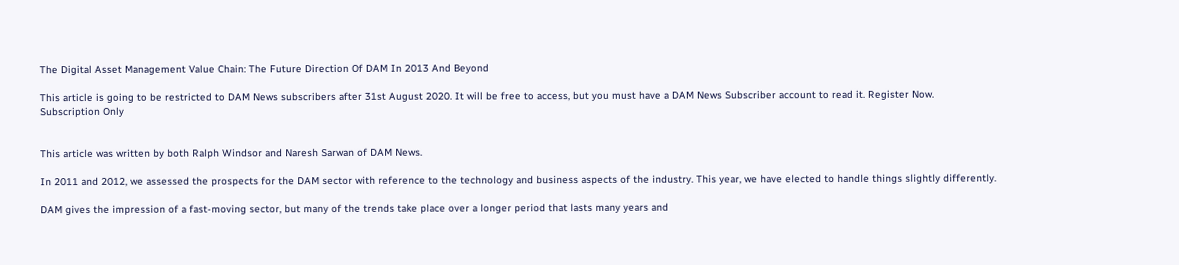The Digital Asset Management Value Chain: The Future Direction Of DAM In 2013 And Beyond

This article is going to be restricted to DAM News subscribers after 31st August 2020. It will be free to access, but you must have a DAM News Subscriber account to read it. Register Now.
Subscription Only


This article was written by both Ralph Windsor and Naresh Sarwan of DAM News.

In 2011 and 2012, we assessed the prospects for the DAM sector with reference to the technology and business aspects of the industry. This year, we have elected to handle things slightly differently.

DAM gives the impression of a fast-moving sector, but many of the trends take place over a longer period that lasts many years and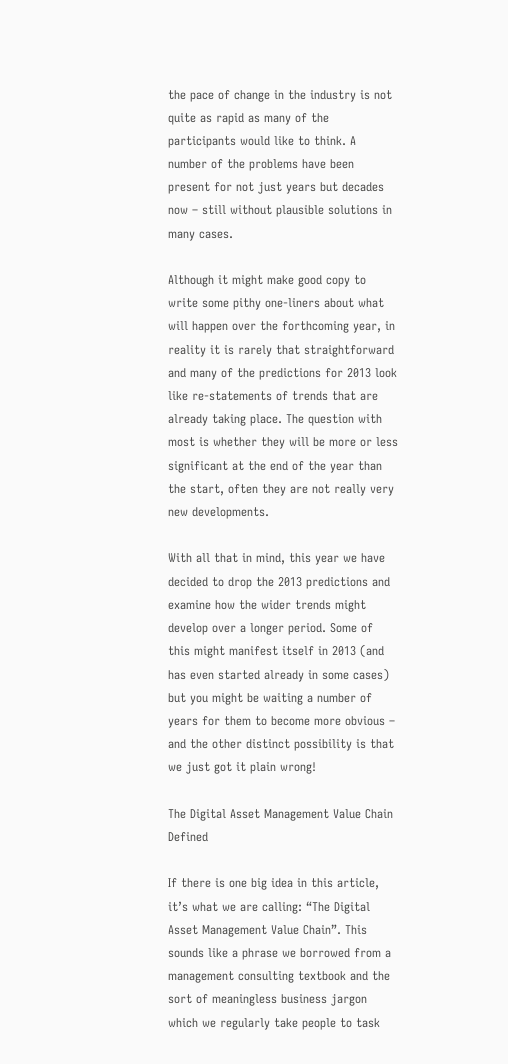the pace of change in the industry is not quite as rapid as many of the participants would like to think. A number of the problems have been present for not just years but decades now – still without plausible solutions in many cases.

Although it might make good copy to write some pithy one-liners about what will happen over the forthcoming year, in reality it is rarely that straightforward and many of the predictions for 2013 look like re-statements of trends that are already taking place. The question with most is whether they will be more or less significant at the end of the year than the start, often they are not really very new developments.

With all that in mind, this year we have decided to drop the 2013 predictions and examine how the wider trends might develop over a longer period. Some of this might manifest itself in 2013 (and has even started already in some cases) but you might be waiting a number of years for them to become more obvious – and the other distinct possibility is that we just got it plain wrong!

The Digital Asset Management Value Chain Defined

If there is one big idea in this article, it’s what we are calling: “The Digital Asset Management Value Chain”. This sounds like a phrase we borrowed from a management consulting textbook and the sort of meaningless business jargon which we regularly take people to task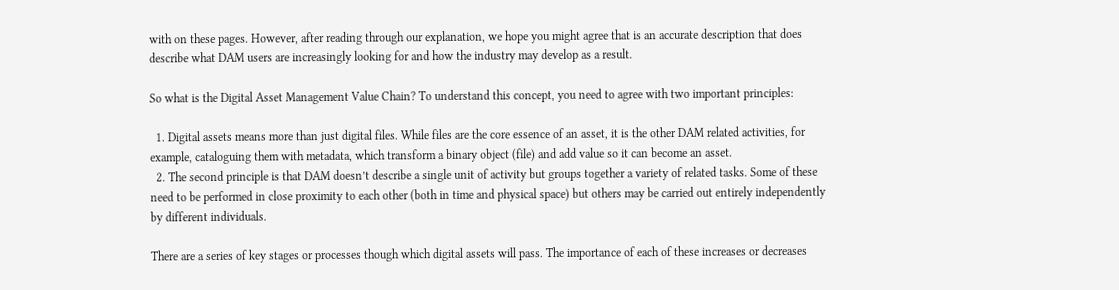with on these pages. However, after reading through our explanation, we hope you might agree that is an accurate description that does describe what DAM users are increasingly looking for and how the industry may develop as a result.

So what is the Digital Asset Management Value Chain? To understand this concept, you need to agree with two important principles:

  1. Digital assets means more than just digital files. While files are the core essence of an asset, it is the other DAM related activities, for example, cataloguing them with metadata, which transform a binary object (file) and add value so it can become an asset.
  2. The second principle is that DAM doesn’t describe a single unit of activity but groups together a variety of related tasks. Some of these need to be performed in close proximity to each other (both in time and physical space) but others may be carried out entirely independently by different individuals.

There are a series of key stages or processes though which digital assets will pass. The importance of each of these increases or decreases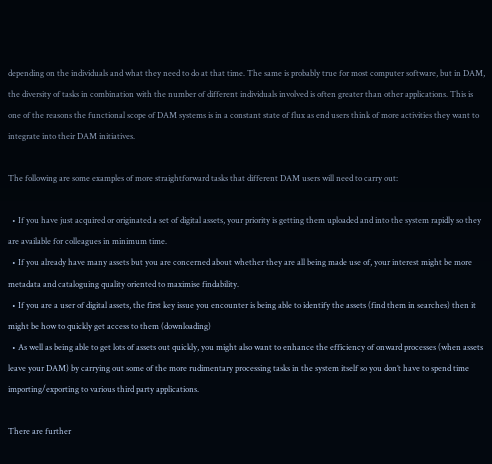depending on the individuals and what they need to do at that time. The same is probably true for most computer software, but in DAM, the diversity of tasks in combination with the number of different individuals involved is often greater than other applications. This is one of the reasons the functional scope of DAM systems is in a constant state of flux as end users think of more activities they want to integrate into their DAM initiatives.

The following are some examples of more straightforward tasks that different DAM users will need to carry out:

  • If you have just acquired or originated a set of digital assets, your priority is getting them uploaded and into the system rapidly so they are available for colleagues in minimum time.
  • If you already have many assets but you are concerned about whether they are all being made use of, your interest might be more metadata and cataloguing quality oriented to maximise findability.
  • If you are a user of digital assets, the first key issue you encounter is being able to identify the assets (find them in searches) then it might be how to quickly get access to them (downloading)
  • As well as being able to get lots of assets out quickly, you might also want to enhance the efficiency of onward processes (when assets leave your DAM) by carrying out some of the more rudimentary processing tasks in the system itself so you don’t have to spend time importing/exporting to various third party applications.

There are further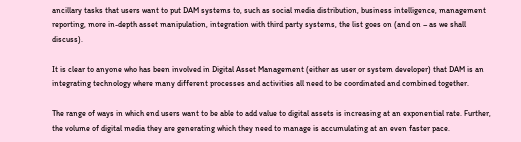ancillary tasks that users want to put DAM systems to, such as social media distribution, business intelligence, management reporting, more in-depth asset manipulation, integration with third party systems, the list goes on (and on – as we shall discuss).

It is clear to anyone who has been involved in Digital Asset Management (either as user or system developer) that DAM is an integrating technology where many different processes and activities all need to be coordinated and combined together.

The range of ways in which end users want to be able to add value to digital assets is increasing at an exponential rate. Further, the volume of digital media they are generating which they need to manage is accumulating at an even faster pace.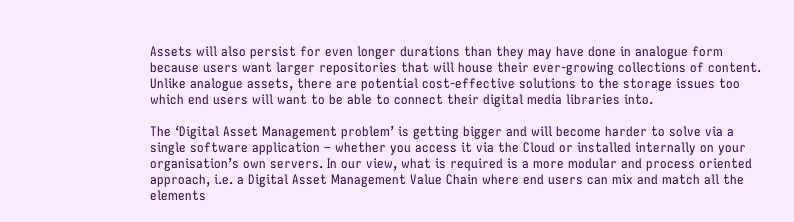Assets will also persist for even longer durations than they may have done in analogue form because users want larger repositories that will house their ever-growing collections of content. Unlike analogue assets, there are potential cost-effective solutions to the storage issues too which end users will want to be able to connect their digital media libraries into.

The ‘Digital Asset Management problem’ is getting bigger and will become harder to solve via a single software application – whether you access it via the Cloud or installed internally on your organisation’s own servers. In our view, what is required is a more modular and process oriented approach, i.e. a Digital Asset Management Value Chain where end users can mix and match all the elements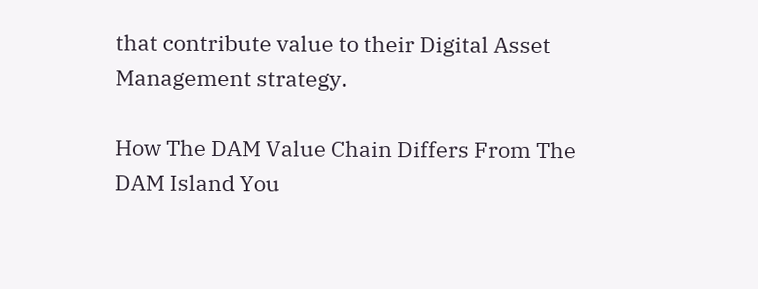that contribute value to their Digital Asset Management strategy.

How The DAM Value Chain Differs From The DAM Island You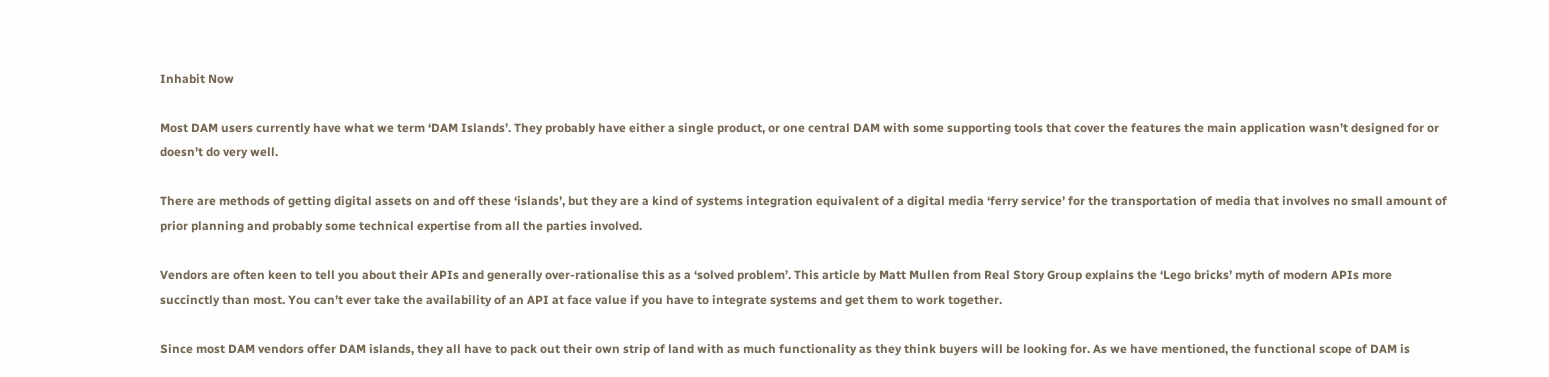Inhabit Now

Most DAM users currently have what we term ‘DAM Islands’. They probably have either a single product, or one central DAM with some supporting tools that cover the features the main application wasn’t designed for or doesn’t do very well.

There are methods of getting digital assets on and off these ‘islands’, but they are a kind of systems integration equivalent of a digital media ‘ferry service’ for the transportation of media that involves no small amount of prior planning and probably some technical expertise from all the parties involved.

Vendors are often keen to tell you about their APIs and generally over-rationalise this as a ‘solved problem’. This article by Matt Mullen from Real Story Group explains the ‘Lego bricks’ myth of modern APIs more succinctly than most. You can’t ever take the availability of an API at face value if you have to integrate systems and get them to work together.

Since most DAM vendors offer DAM islands, they all have to pack out their own strip of land with as much functionality as they think buyers will be looking for. As we have mentioned, the functional scope of DAM is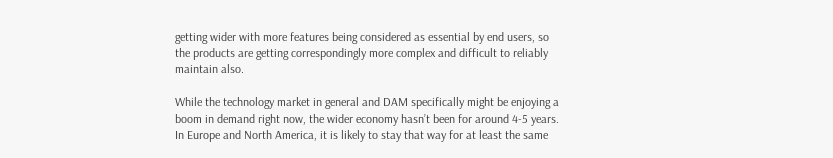getting wider with more features being considered as essential by end users, so the products are getting correspondingly more complex and difficult to reliably maintain also.

While the technology market in general and DAM specifically might be enjoying a boom in demand right now, the wider economy hasn’t been for around 4-5 years. In Europe and North America, it is likely to stay that way for at least the same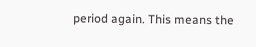period again. This means the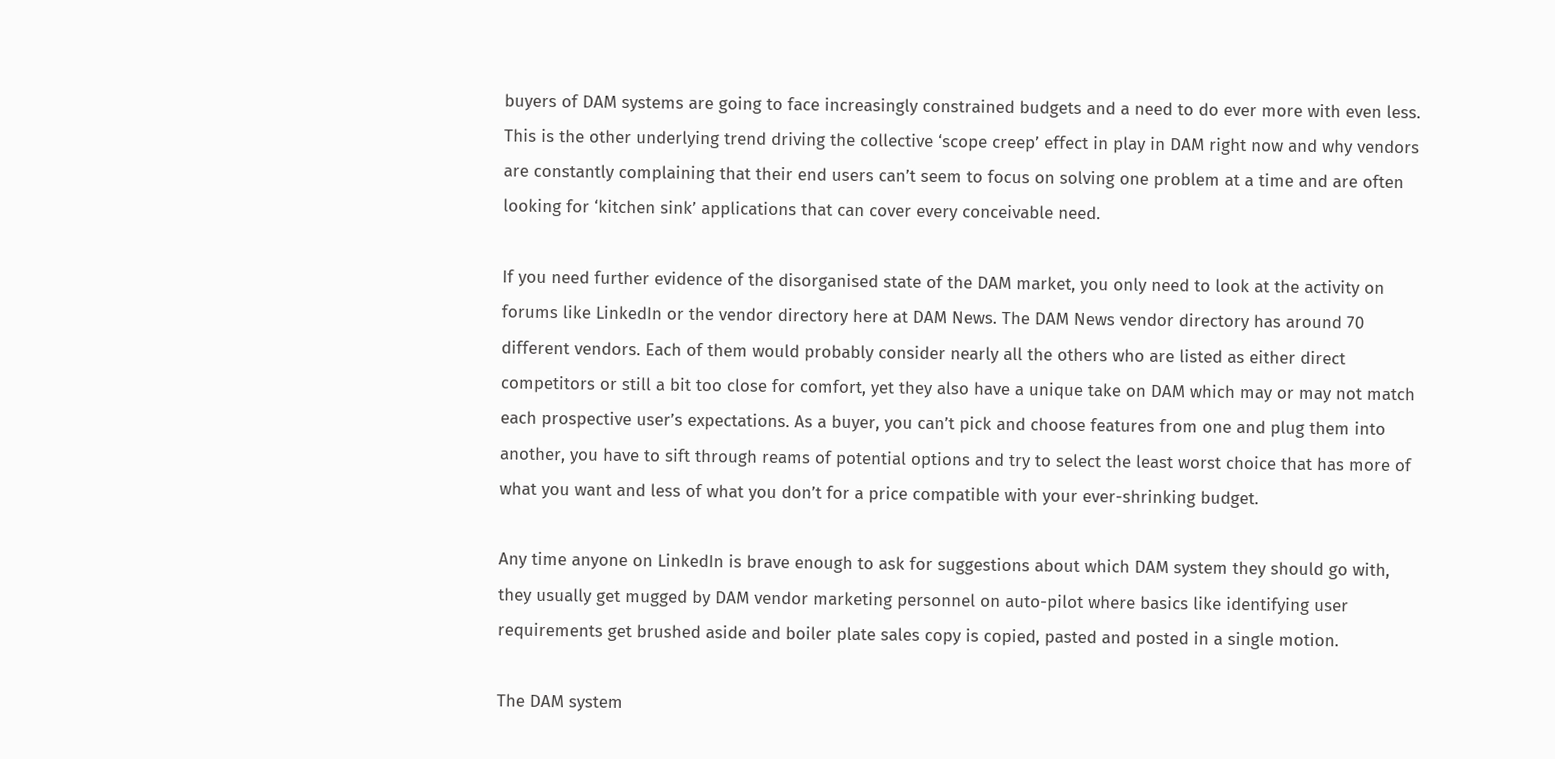buyers of DAM systems are going to face increasingly constrained budgets and a need to do ever more with even less. This is the other underlying trend driving the collective ‘scope creep’ effect in play in DAM right now and why vendors are constantly complaining that their end users can’t seem to focus on solving one problem at a time and are often looking for ‘kitchen sink’ applications that can cover every conceivable need.

If you need further evidence of the disorganised state of the DAM market, you only need to look at the activity on forums like LinkedIn or the vendor directory here at DAM News. The DAM News vendor directory has around 70 different vendors. Each of them would probably consider nearly all the others who are listed as either direct competitors or still a bit too close for comfort, yet they also have a unique take on DAM which may or may not match each prospective user’s expectations. As a buyer, you can’t pick and choose features from one and plug them into another, you have to sift through reams of potential options and try to select the least worst choice that has more of what you want and less of what you don’t for a price compatible with your ever-shrinking budget.

Any time anyone on LinkedIn is brave enough to ask for suggestions about which DAM system they should go with, they usually get mugged by DAM vendor marketing personnel on auto-pilot where basics like identifying user requirements get brushed aside and boiler plate sales copy is copied, pasted and posted in a single motion.

The DAM system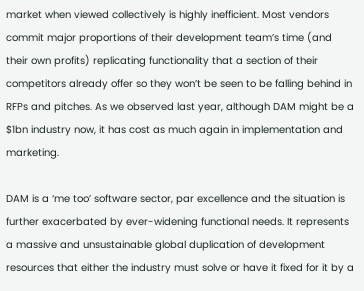market when viewed collectively is highly inefficient. Most vendors commit major proportions of their development team’s time (and their own profits) replicating functionality that a section of their competitors already offer so they won’t be seen to be falling behind in RFPs and pitches. As we observed last year, although DAM might be a $1bn industry now, it has cost as much again in implementation and marketing.

DAM is a ‘me too’ software sector, par excellence and the situation is further exacerbated by ever-widening functional needs. It represents a massive and unsustainable global duplication of development resources that either the industry must solve or have it fixed for it by a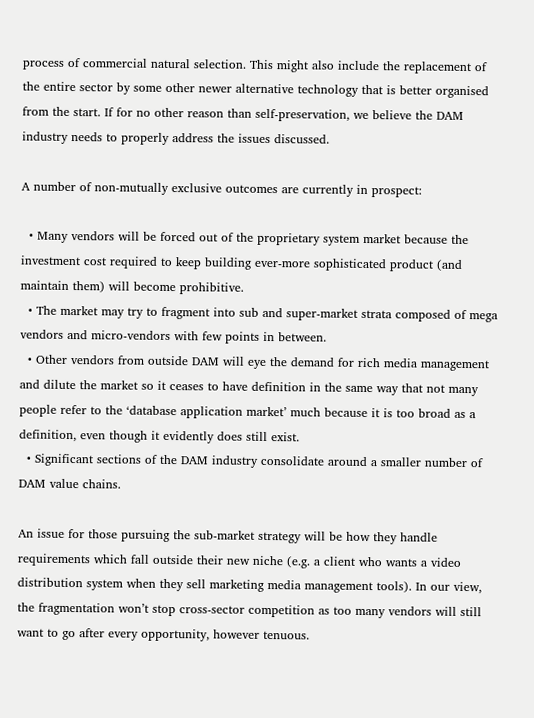process of commercial natural selection. This might also include the replacement of the entire sector by some other newer alternative technology that is better organised from the start. If for no other reason than self-preservation, we believe the DAM industry needs to properly address the issues discussed.

A number of non-mutually exclusive outcomes are currently in prospect:

  • Many vendors will be forced out of the proprietary system market because the investment cost required to keep building ever-more sophisticated product (and maintain them) will become prohibitive.
  • The market may try to fragment into sub and super-market strata composed of mega vendors and micro-vendors with few points in between.
  • Other vendors from outside DAM will eye the demand for rich media management and dilute the market so it ceases to have definition in the same way that not many people refer to the ‘database application market’ much because it is too broad as a definition, even though it evidently does still exist.
  • Significant sections of the DAM industry consolidate around a smaller number of DAM value chains.

An issue for those pursuing the sub-market strategy will be how they handle requirements which fall outside their new niche (e.g. a client who wants a video distribution system when they sell marketing media management tools). In our view, the fragmentation won’t stop cross-sector competition as too many vendors will still want to go after every opportunity, however tenuous.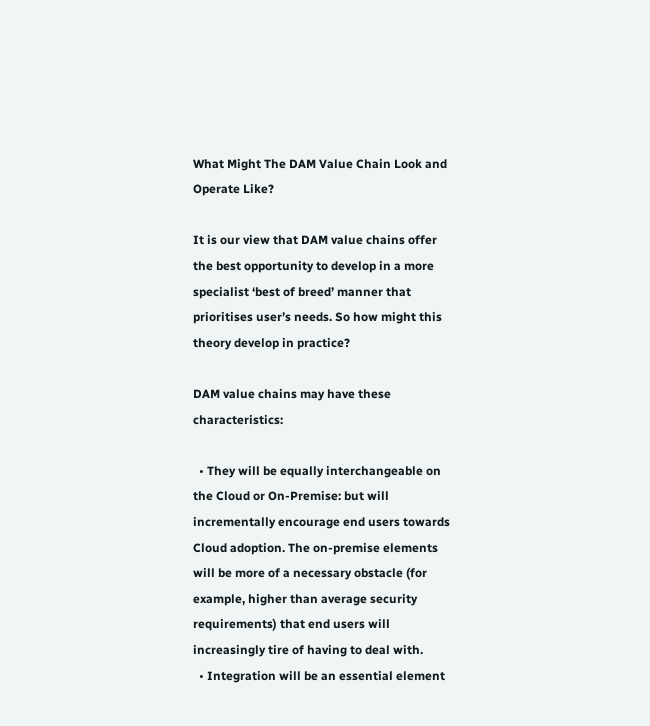What Might The DAM Value Chain Look and Operate Like?

It is our view that DAM value chains offer the best opportunity to develop in a more specialist ‘best of breed’ manner that prioritises user’s needs. So how might this theory develop in practice?

DAM value chains may have these characteristics:

  • They will be equally interchangeable on the Cloud or On-Premise: but will incrementally encourage end users towards Cloud adoption. The on-premise elements will be more of a necessary obstacle (for example, higher than average security requirements) that end users will increasingly tire of having to deal with.
  • Integration will be an essential element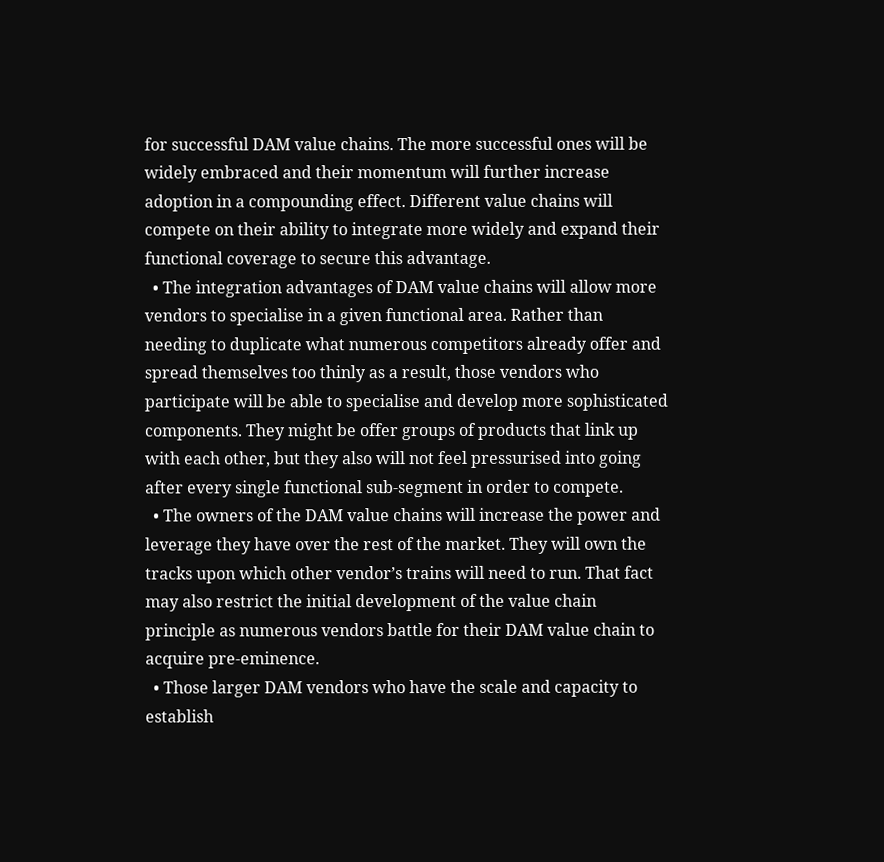for successful DAM value chains. The more successful ones will be widely embraced and their momentum will further increase adoption in a compounding effect. Different value chains will compete on their ability to integrate more widely and expand their functional coverage to secure this advantage.
  • The integration advantages of DAM value chains will allow more vendors to specialise in a given functional area. Rather than needing to duplicate what numerous competitors already offer and spread themselves too thinly as a result, those vendors who participate will be able to specialise and develop more sophisticated components. They might be offer groups of products that link up with each other, but they also will not feel pressurised into going after every single functional sub-segment in order to compete.
  • The owners of the DAM value chains will increase the power and leverage they have over the rest of the market. They will own the tracks upon which other vendor’s trains will need to run. That fact may also restrict the initial development of the value chain principle as numerous vendors battle for their DAM value chain to acquire pre-eminence.
  • Those larger DAM vendors who have the scale and capacity to establish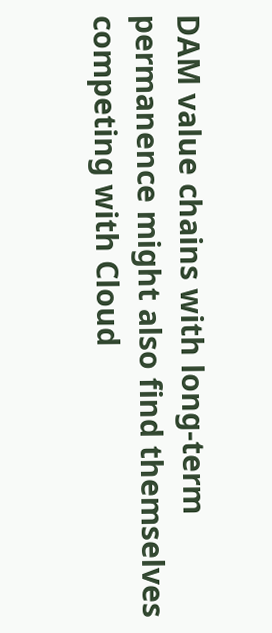DAM value chains with long-term permanence might also find themselves competing with Cloud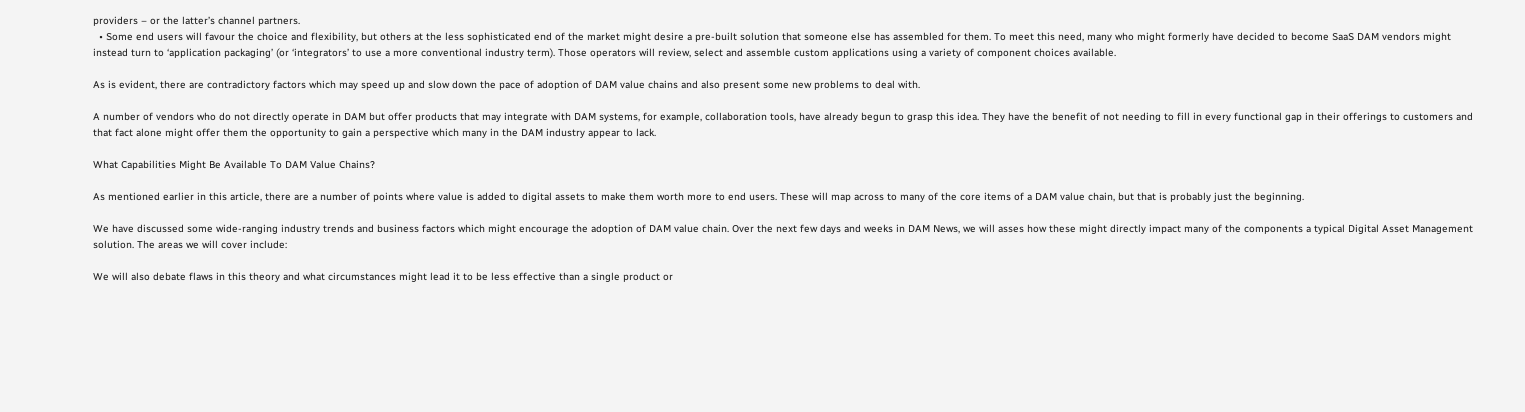providers – or the latter’s channel partners.
  • Some end users will favour the choice and flexibility, but others at the less sophisticated end of the market might desire a pre-built solution that someone else has assembled for them. To meet this need, many who might formerly have decided to become SaaS DAM vendors might instead turn to ‘application packaging’ (or ‘integrators’ to use a more conventional industry term). Those operators will review, select and assemble custom applications using a variety of component choices available.

As is evident, there are contradictory factors which may speed up and slow down the pace of adoption of DAM value chains and also present some new problems to deal with.

A number of vendors who do not directly operate in DAM but offer products that may integrate with DAM systems, for example, collaboration tools, have already begun to grasp this idea. They have the benefit of not needing to fill in every functional gap in their offerings to customers and that fact alone might offer them the opportunity to gain a perspective which many in the DAM industry appear to lack.

What Capabilities Might Be Available To DAM Value Chains?

As mentioned earlier in this article, there are a number of points where value is added to digital assets to make them worth more to end users. These will map across to many of the core items of a DAM value chain, but that is probably just the beginning.

We have discussed some wide-ranging industry trends and business factors which might encourage the adoption of DAM value chain. Over the next few days and weeks in DAM News, we will asses how these might directly impact many of the components a typical Digital Asset Management solution. The areas we will cover include:

We will also debate flaws in this theory and what circumstances might lead it to be less effective than a single product or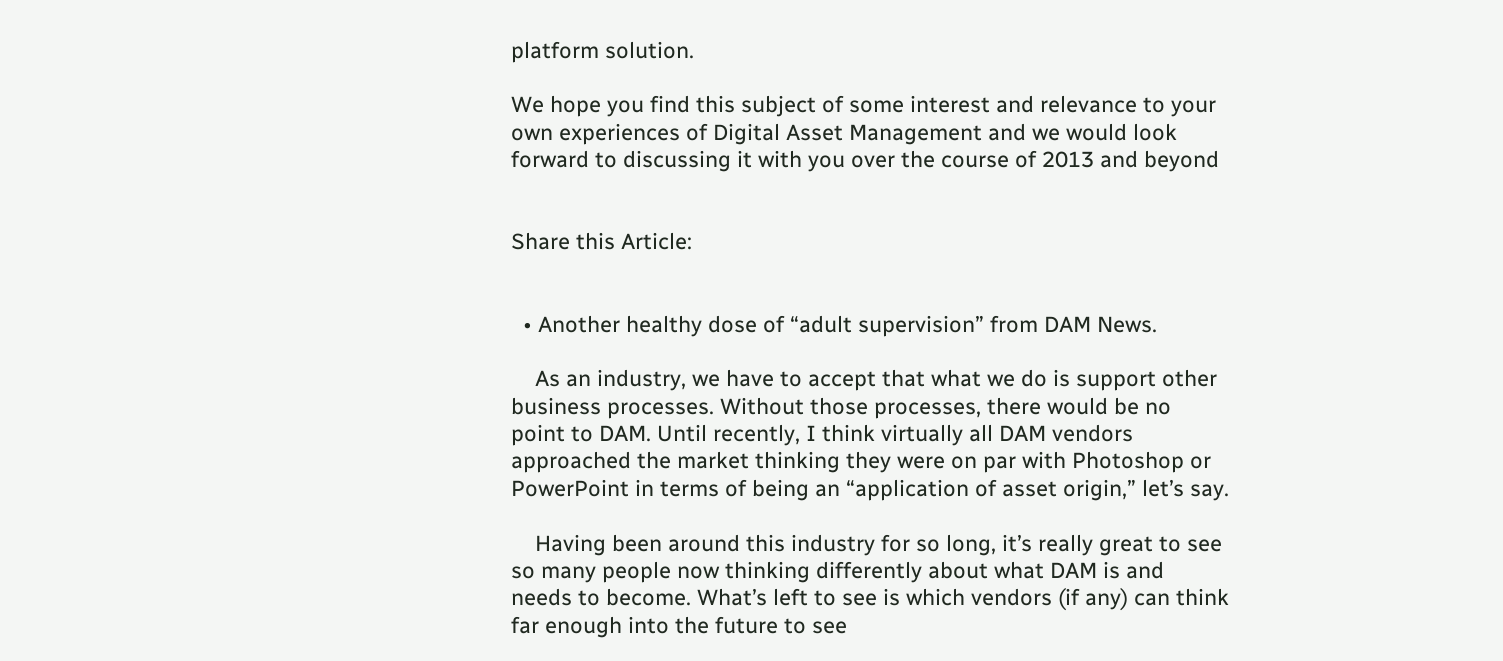platform solution.

We hope you find this subject of some interest and relevance to your own experiences of Digital Asset Management and we would look forward to discussing it with you over the course of 2013 and beyond


Share this Article:


  • Another healthy dose of “adult supervision” from DAM News.

    As an industry, we have to accept that what we do is support other business processes. Without those processes, there would be no point to DAM. Until recently, I think virtually all DAM vendors approached the market thinking they were on par with Photoshop or PowerPoint in terms of being an “application of asset origin,” let’s say.

    Having been around this industry for so long, it’s really great to see so many people now thinking differently about what DAM is and needs to become. What’s left to see is which vendors (if any) can think far enough into the future to see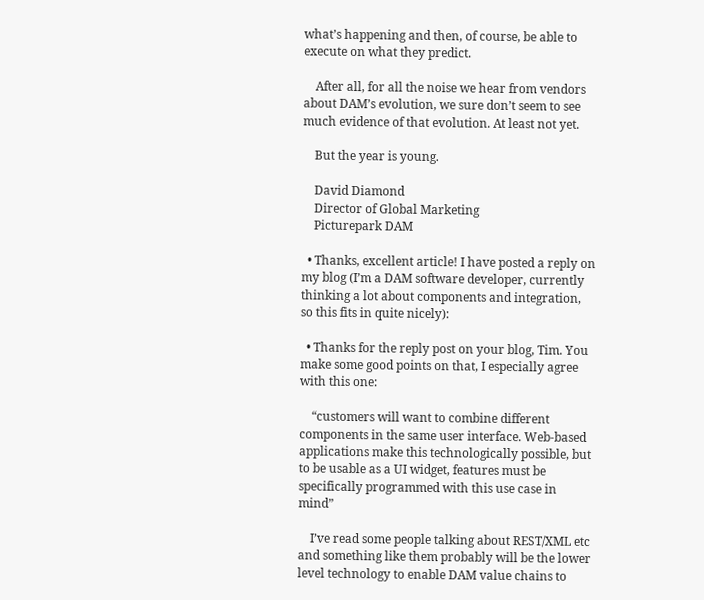what’s happening and then, of course, be able to execute on what they predict.

    After all, for all the noise we hear from vendors about DAM’s evolution, we sure don’t seem to see much evidence of that evolution. At least not yet.

    But the year is young.

    David Diamond
    Director of Global Marketing
    Picturepark DAM

  • Thanks, excellent article! I have posted a reply on my blog (I’m a DAM software developer, currently thinking a lot about components and integration, so this fits in quite nicely):

  • Thanks for the reply post on your blog, Tim. You make some good points on that, I especially agree with this one:

    “customers will want to combine different components in the same user interface. Web-based applications make this technologically possible, but to be usable as a UI widget, features must be specifically programmed with this use case in mind”

    I’ve read some people talking about REST/XML etc and something like them probably will be the lower level technology to enable DAM value chains to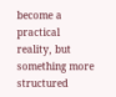become a practical reality, but something more structured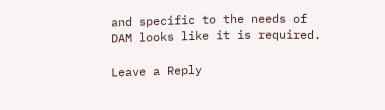and specific to the needs of DAM looks like it is required.

Leave a Reply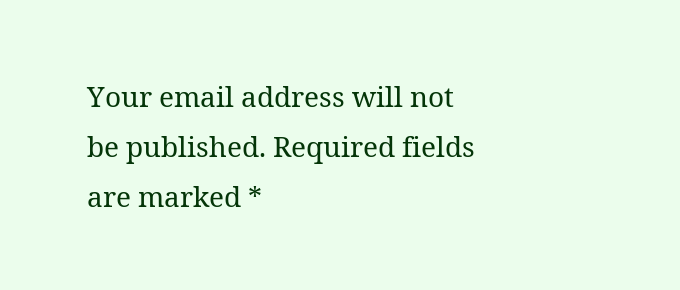Your email address will not be published. Required fields are marked *